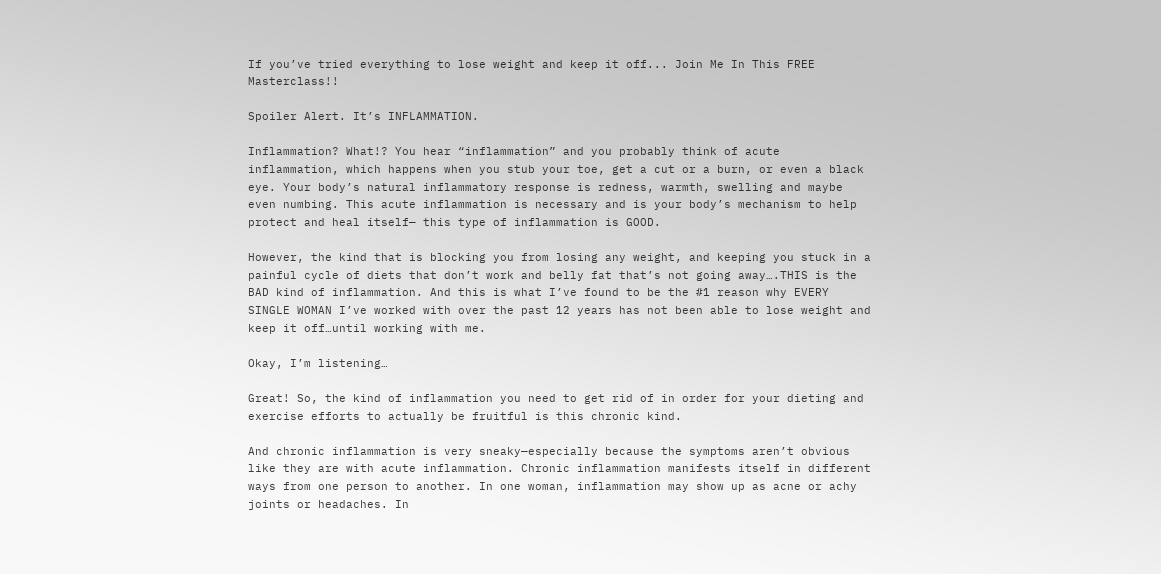If you’ve tried everything to lose weight and keep it off... Join Me In This FREE Masterclass!!

Spoiler Alert. It’s INFLAMMATION.

Inflammation? What!? You hear “inflammation” and you probably think of acute inflammation, which happens when you stub your toe, get a cut or a burn, or even a black eye. Your body’s natural inflammatory response is redness, warmth, swelling and maybe even numbing. This acute inflammation is necessary and is your body’s mechanism to help protect and heal itself— this type of inflammation is GOOD.

However, the kind that is blocking you from losing any weight, and keeping you stuck in a painful cycle of diets that don’t work and belly fat that’s not going away….THIS is the BAD kind of inflammation. And this is what I’ve found to be the #1 reason why EVERY SINGLE WOMAN I’ve worked with over the past 12 years has not been able to lose weight and keep it off…until working with me.

Okay, I’m listening…

Great! So, the kind of inflammation you need to get rid of in order for your dieting and exercise efforts to actually be fruitful is this chronic kind.

And chronic inflammation is very sneaky—especially because the symptoms aren’t obvious like they are with acute inflammation. Chronic inflammation manifests itself in different ways from one person to another. In one woman, inflammation may show up as acne or achy joints or headaches. In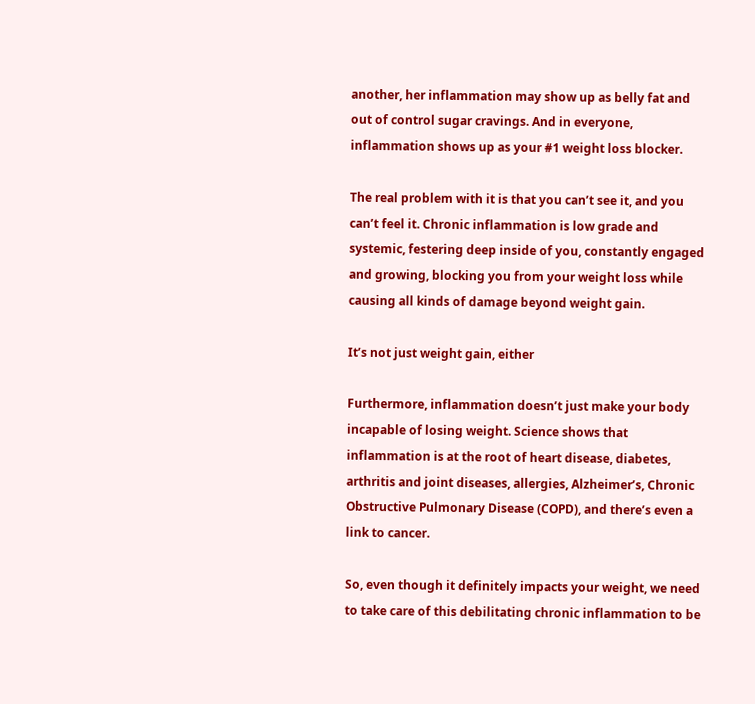another, her inflammation may show up as belly fat and out of control sugar cravings. And in everyone, inflammation shows up as your #1 weight loss blocker.

The real problem with it is that you can’t see it, and you can’t feel it. Chronic inflammation is low grade and systemic, festering deep inside of you, constantly engaged and growing, blocking you from your weight loss while causing all kinds of damage beyond weight gain.

It’s not just weight gain, either

Furthermore, inflammation doesn’t just make your body incapable of losing weight. Science shows that inflammation is at the root of heart disease, diabetes, arthritis and joint diseases, allergies, Alzheimer’s, Chronic Obstructive Pulmonary Disease (COPD), and there’s even a link to cancer.

So, even though it definitely impacts your weight, we need to take care of this debilitating chronic inflammation to be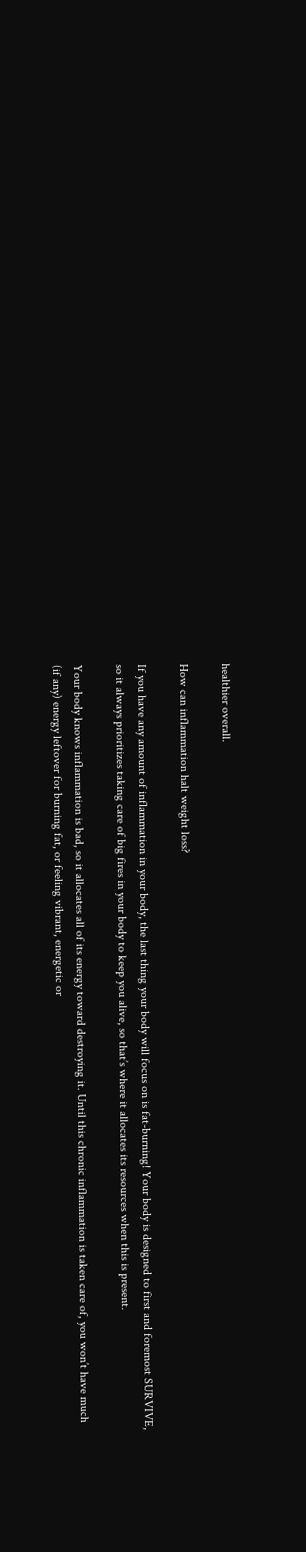healthier overall.

How can inflammation halt weight loss?

If you have any amount of inflammation in your body, the last thing your body will focus on is fat-burning! Your body is designed to first and foremost SURVIVE, so it always prioritizes taking care of big fires in your body to keep you alive, so that’s where it allocates its resources when this is present.

Your body knows inflammation is bad, so it allocates all of its energy toward destroying it. Until this chronic inflammation is taken care of, you won’t have much (if any) energy leftover for burning fat, or feeling vibrant, energetic or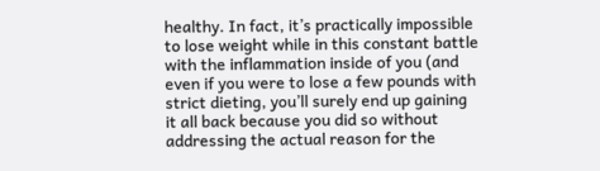healthy. In fact, it’s practically impossible to lose weight while in this constant battle with the inflammation inside of you (and even if you were to lose a few pounds with strict dieting, you’ll surely end up gaining it all back because you did so without addressing the actual reason for the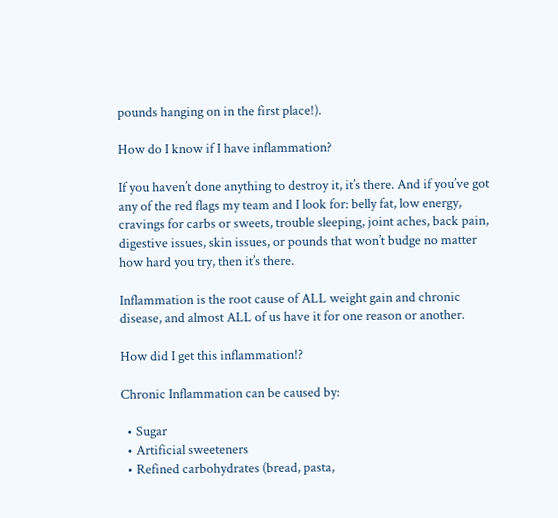pounds hanging on in the first place!).

How do I know if I have inflammation?

If you haven’t done anything to destroy it, it’s there. And if you’ve got any of the red flags my team and I look for: belly fat, low energy, cravings for carbs or sweets, trouble sleeping, joint aches, back pain, digestive issues, skin issues, or pounds that won’t budge no matter how hard you try, then it’s there.

Inflammation is the root cause of ALL weight gain and chronic disease, and almost ALL of us have it for one reason or another.

How did I get this inflammation!?

Chronic Inflammation can be caused by:

  • Sugar
  • Artificial sweeteners
  • Refined carbohydrates (bread, pasta,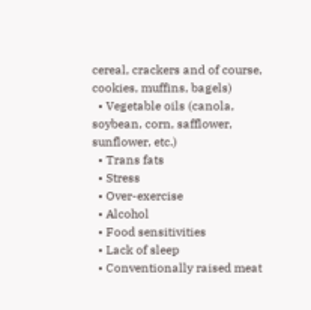cereal, crackers and of course, cookies, muffins, bagels)
  • Vegetable oils (canola, soybean, corn, safflower, sunflower, etc.)
  • Trans fats
  • Stress
  • Over-exercise
  • Alcohol
  • Food sensitivities
  • Lack of sleep
  • Conventionally raised meat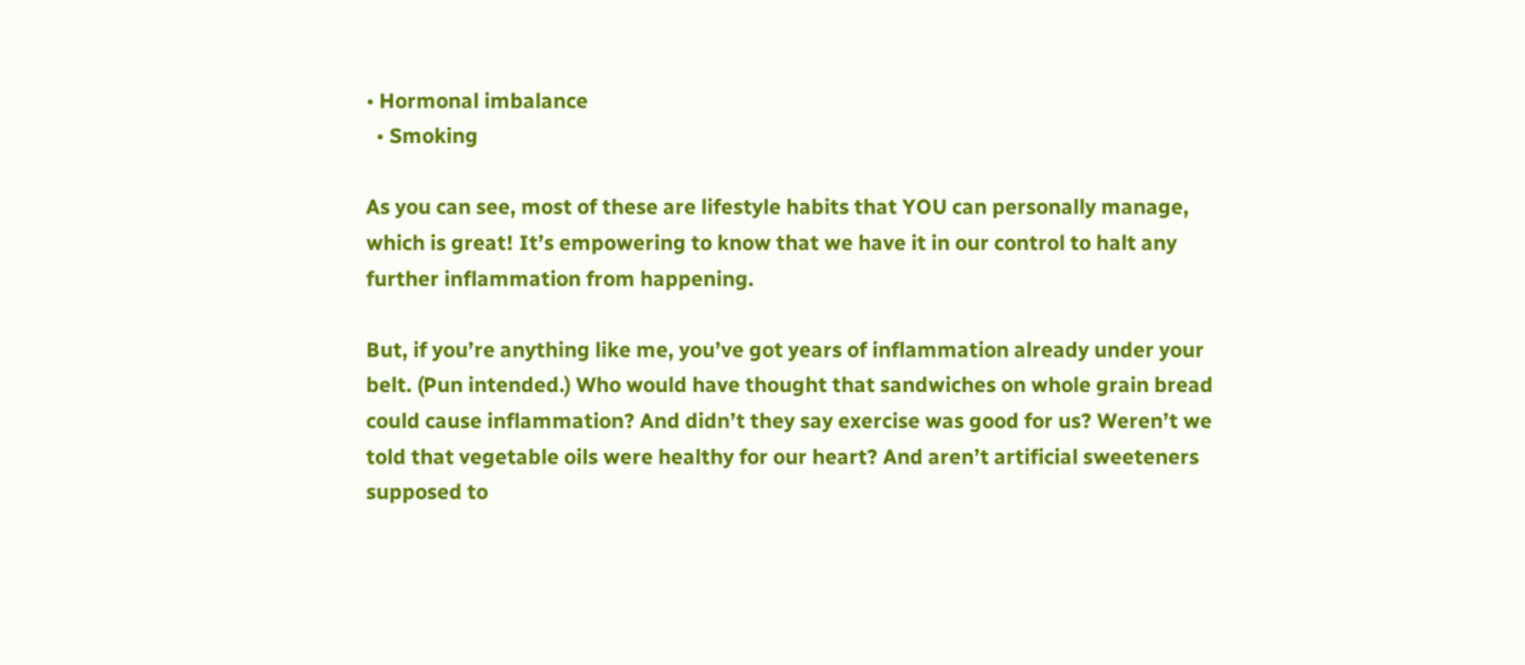• Hormonal imbalance
  • Smoking

As you can see, most of these are lifestyle habits that YOU can personally manage, which is great! It’s empowering to know that we have it in our control to halt any further inflammation from happening.

But, if you’re anything like me, you’ve got years of inflammation already under your belt. (Pun intended.) Who would have thought that sandwiches on whole grain bread could cause inflammation? And didn’t they say exercise was good for us? Weren’t we told that vegetable oils were healthy for our heart? And aren’t artificial sweeteners supposed to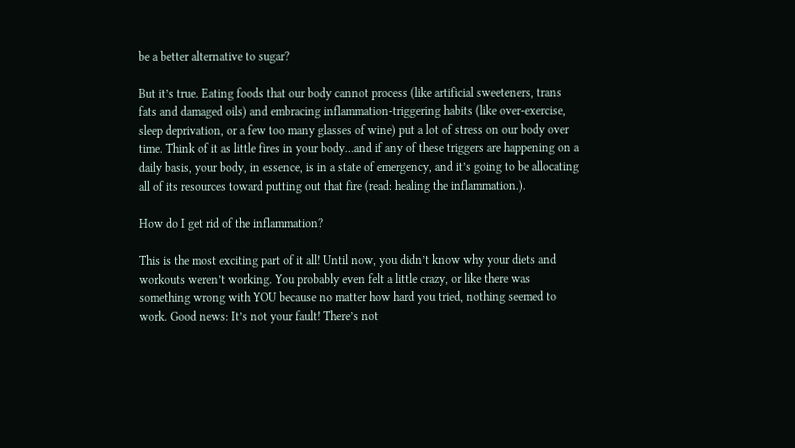be a better alternative to sugar?

But it’s true. Eating foods that our body cannot process (like artificial sweeteners, trans fats and damaged oils) and embracing inflammation-triggering habits (like over-exercise, sleep deprivation, or a few too many glasses of wine) put a lot of stress on our body over time. Think of it as little fires in your body…and if any of these triggers are happening on a daily basis, your body, in essence, is in a state of emergency, and it’s going to be allocating all of its resources toward putting out that fire (read: healing the inflammation.).

How do I get rid of the inflammation?

This is the most exciting part of it all! Until now, you didn’t know why your diets and workouts weren’t working. You probably even felt a little crazy, or like there was something wrong with YOU because no matter how hard you tried, nothing seemed to work. Good news: It’s not your fault! There’s not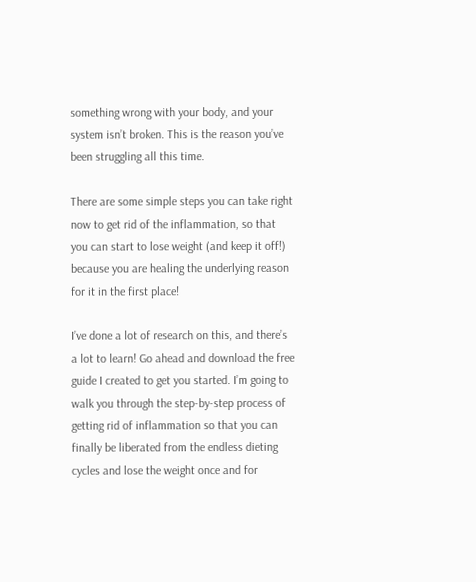something wrong with your body, and your system isn’t broken. This is the reason you’ve been struggling all this time.

There are some simple steps you can take right now to get rid of the inflammation, so that you can start to lose weight (and keep it off!) because you are healing the underlying reason for it in the first place!

I’ve done a lot of research on this, and there’s a lot to learn! Go ahead and download the free guide I created to get you started. I’m going to walk you through the step-by-step process of getting rid of inflammation so that you can finally be liberated from the endless dieting cycles and lose the weight once and for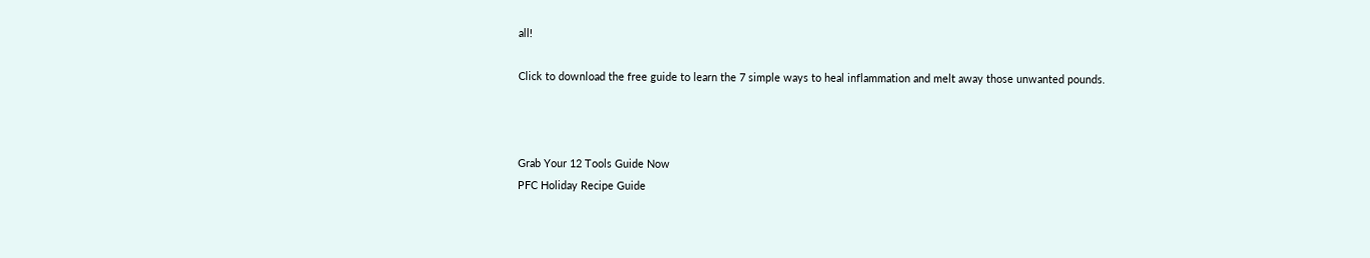all!

Click to download the free guide to learn the 7 simple ways to heal inflammation and melt away those unwanted pounds.



Grab Your 12 Tools Guide Now
PFC Holiday Recipe Guide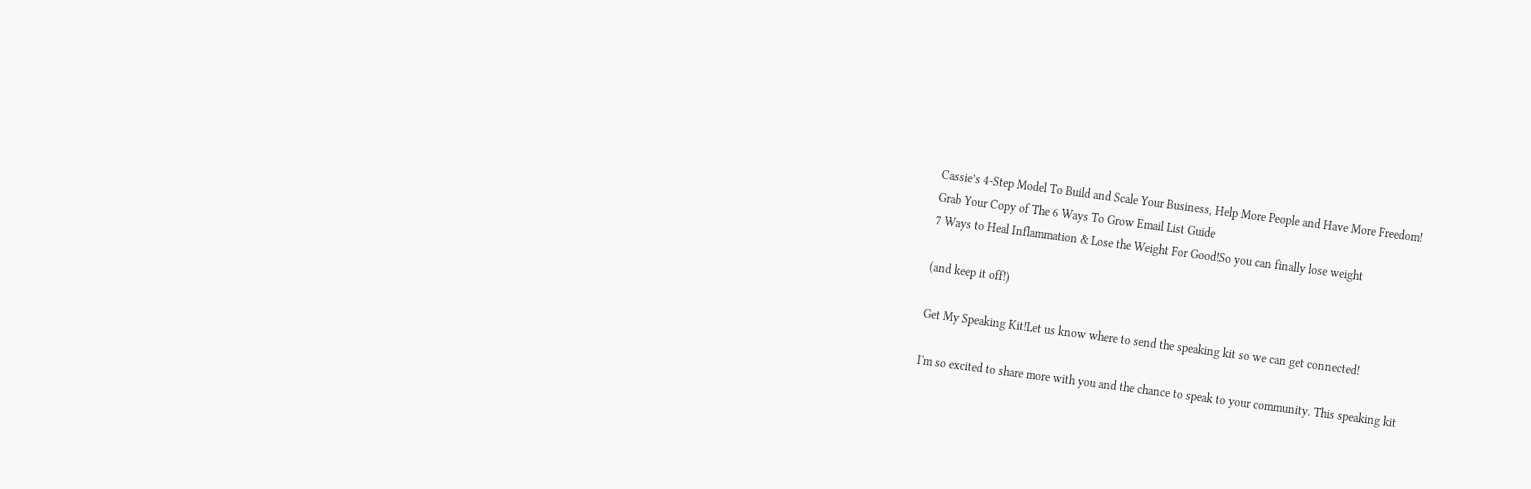Cassie’s 4-Step Model To Build and Scale Your Business, Help More People and Have More Freedom!
Grab Your Copy of The 6 Ways To Grow Email List Guide
7 Ways to Heal Inflammation & Lose the Weight For Good!So you can finally lose weight

(and keep it off!)

Get My Speaking Kit!Let us know where to send the speaking kit so we can get connected!

I'm so excited to share more with you and the chance to speak to your community. This speaking kit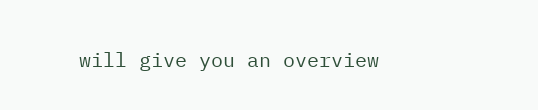will give you an overview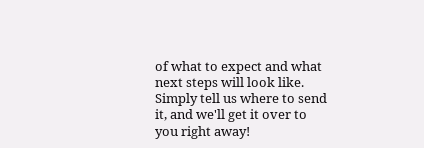of what to expect and what next steps will look like. Simply tell us where to send it, and we'll get it over to you right away!